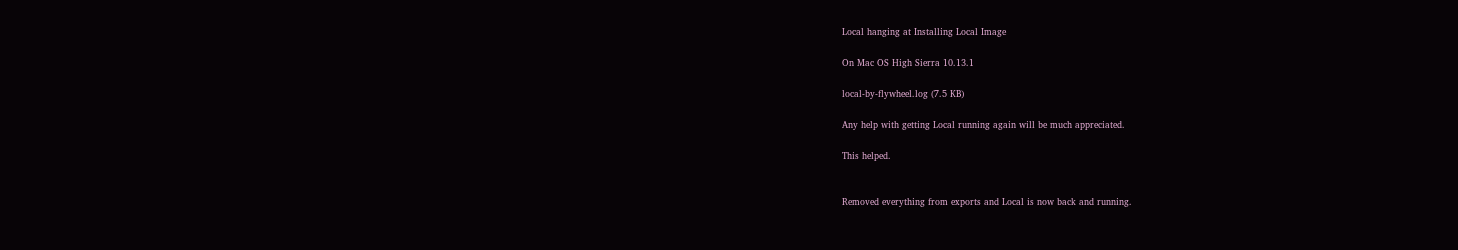Local hanging at Installing Local Image

On Mac OS High Sierra 10.13.1

local-by-flywheel.log (7.5 KB)

Any help with getting Local running again will be much appreciated.

This helped.


Removed everything from exports and Local is now back and running.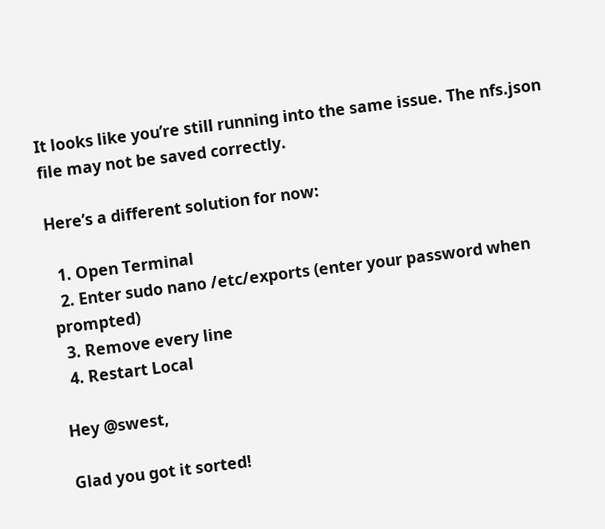It looks like you’re still running into the same issue. The nfs.json file may not be saved correctly.

Here’s a different solution for now:

  1. Open Terminal
  2. Enter sudo nano /etc/exports (enter your password when prompted)
  3. Remove every line
  4. Restart Local

Hey @swest,

Glad you got it sorted!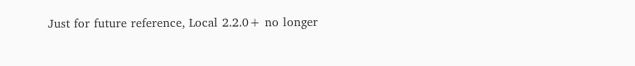Just for future reference, Local 2.2.0+ no longer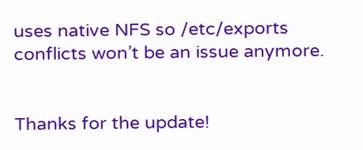uses native NFS so /etc/exports conflicts won’t be an issue anymore.


Thanks for the update!